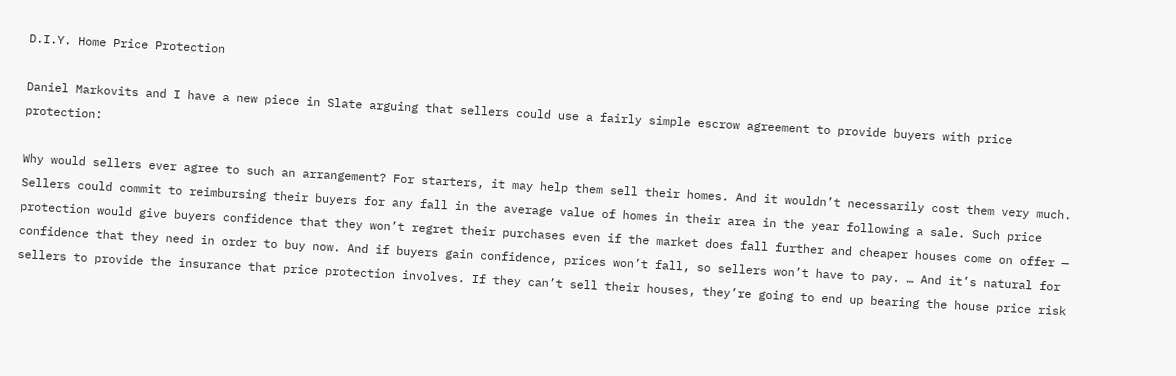D.I.Y. Home Price Protection

Daniel Markovits and I have a new piece in Slate arguing that sellers could use a fairly simple escrow agreement to provide buyers with price protection:

Why would sellers ever agree to such an arrangement? For starters, it may help them sell their homes. And it wouldn’t necessarily cost them very much. Sellers could commit to reimbursing their buyers for any fall in the average value of homes in their area in the year following a sale. Such price protection would give buyers confidence that they won’t regret their purchases even if the market does fall further and cheaper houses come on offer — confidence that they need in order to buy now. And if buyers gain confidence, prices won’t fall, so sellers won’t have to pay. … And it’s natural for sellers to provide the insurance that price protection involves. If they can’t sell their houses, they’re going to end up bearing the house price risk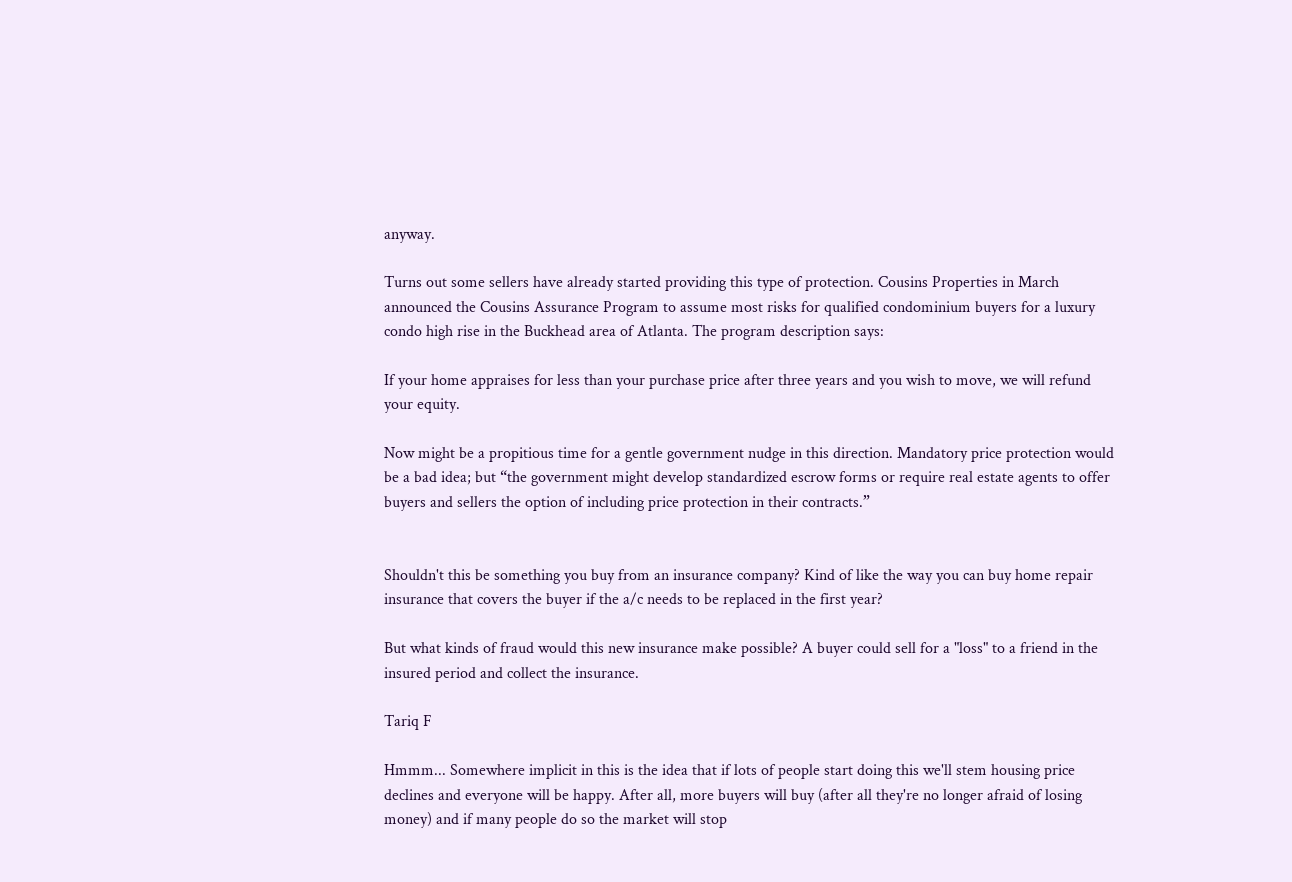anyway.

Turns out some sellers have already started providing this type of protection. Cousins Properties in March announced the Cousins Assurance Program to assume most risks for qualified condominium buyers for a luxury condo high rise in the Buckhead area of Atlanta. The program description says:

If your home appraises for less than your purchase price after three years and you wish to move, we will refund your equity.

Now might be a propitious time for a gentle government nudge in this direction. Mandatory price protection would be a bad idea; but “the government might develop standardized escrow forms or require real estate agents to offer buyers and sellers the option of including price protection in their contracts.”


Shouldn't this be something you buy from an insurance company? Kind of like the way you can buy home repair insurance that covers the buyer if the a/c needs to be replaced in the first year?

But what kinds of fraud would this new insurance make possible? A buyer could sell for a "loss" to a friend in the insured period and collect the insurance.

Tariq F

Hmmm... Somewhere implicit in this is the idea that if lots of people start doing this we'll stem housing price declines and everyone will be happy. After all, more buyers will buy (after all they're no longer afraid of losing money) and if many people do so the market will stop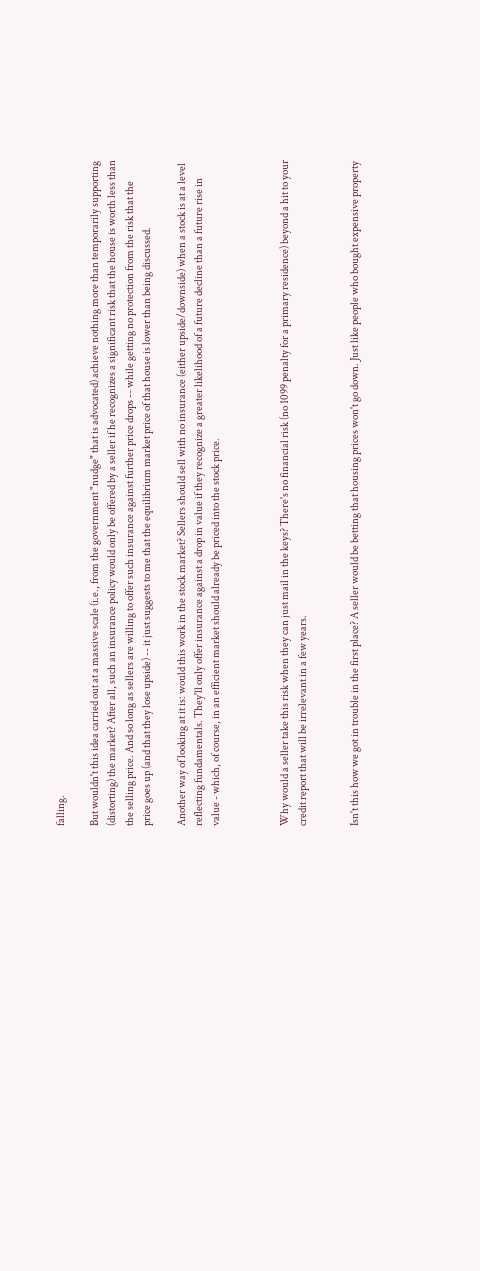falling.

But wouldn't this idea carried out at a massive scale (i.e., from the government "nudge" that is advocated) achieve nothing more than temporarily supporting (distorting) the market? After all, such an insurance policy would only be offered by a seller if he recognizes a significant risk that the house is worth less than the selling price. And so long as sellers are willing to offer such insurance against further price drops -- while getting no protection from the risk that the price goes up (and that they lose upside) -- it just suggests to me that the equilibrium market price of that house is lower than being discussed.

Another way of looking at it is: would this work in the stock market? Sellers should sell with no insurance (either upside/downside) when a stock is at a level reflecting fundamentals. They'll only offer insurance against a drop in value if they recognize a greater likelihood of a future decline than a future rise in value - which, of course, in an efficient market should already be priced into the stock price.



Why would a seller take this risk when they can just mail in the keys? There's no financial risk (no 1099 penalty for a primary residence) beyond a hit to your credit report that will be irrelevant in a few years.


Isn't this how we got in trouble in the first place? A seller would be betting that housing prices won't go down. Just like people who bought expensive property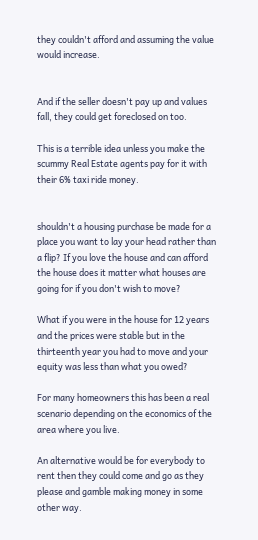they couldn't afford and assuming the value would increase.


And if the seller doesn't pay up and values fall, they could get foreclosed on too.

This is a terrible idea unless you make the scummy Real Estate agents pay for it with their 6% taxi ride money.


shouldn't a housing purchase be made for a place you want to lay your head rather than a flip? If you love the house and can afford the house does it matter what houses are going for if you don't wish to move?

What if you were in the house for 12 years and the prices were stable but in the thirteenth year you had to move and your equity was less than what you owed?

For many homeowners this has been a real scenario depending on the economics of the area where you live.

An alternative would be for everybody to rent then they could come and go as they please and gamble making money in some other way.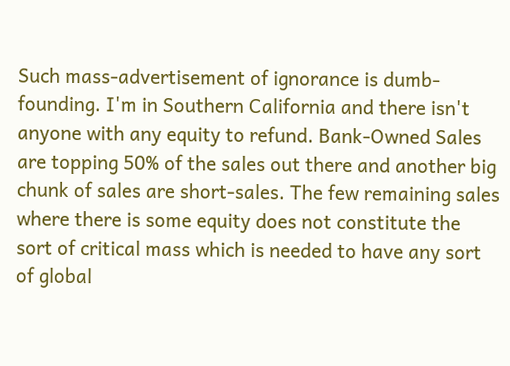Such mass-advertisement of ignorance is dumb-founding. I'm in Southern California and there isn't anyone with any equity to refund. Bank-Owned Sales are topping 50% of the sales out there and another big chunk of sales are short-sales. The few remaining sales where there is some equity does not constitute the sort of critical mass which is needed to have any sort of global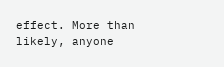effect. More than likely, anyone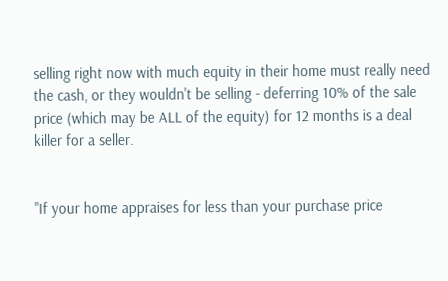selling right now with much equity in their home must really need the cash, or they wouldn't be selling - deferring 10% of the sale price (which may be ALL of the equity) for 12 months is a deal killer for a seller.


"If your home appraises for less than your purchase price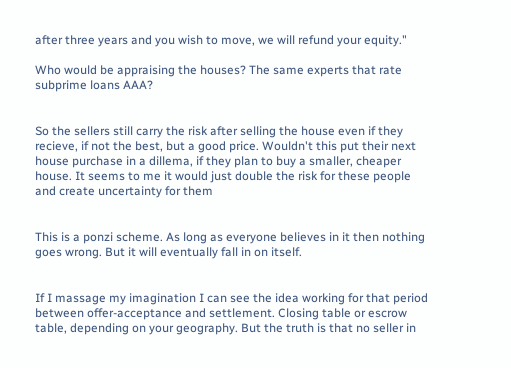after three years and you wish to move, we will refund your equity."

Who would be appraising the houses? The same experts that rate subprime loans AAA?


So the sellers still carry the risk after selling the house even if they recieve, if not the best, but a good price. Wouldn't this put their next house purchase in a dillema, if they plan to buy a smaller, cheaper house. It seems to me it would just double the risk for these people and create uncertainty for them


This is a ponzi scheme. As long as everyone believes in it then nothing goes wrong. But it will eventually fall in on itself.


If I massage my imagination I can see the idea working for that period between offer-acceptance and settlement. Closing table or escrow table, depending on your geography. But the truth is that no seller in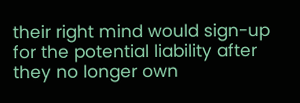their right mind would sign-up for the potential liability after they no longer own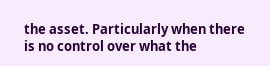the asset. Particularly when there is no control over what the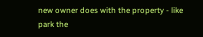new owner does with the property - like park the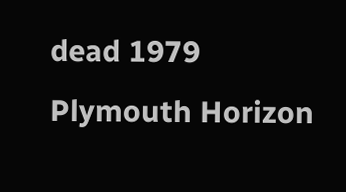dead 1979 Plymouth Horizon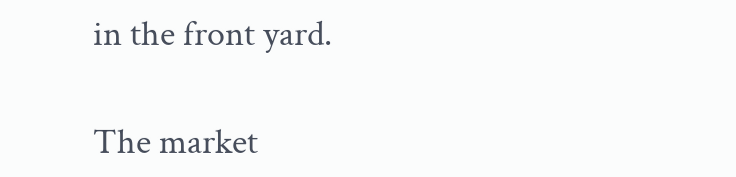in the front yard.

The market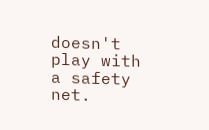doesn't play with a safety net.